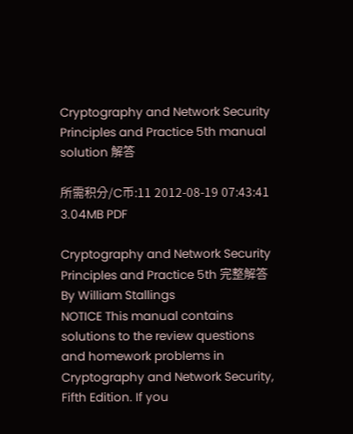Cryptography and Network Security Principles and Practice 5th manual solution 解答

所需积分/C币:11 2012-08-19 07:43:41 3.04MB PDF

Cryptography and Network Security Principles and Practice 5th 完整解答 By William Stallings
NOTICE This manual contains solutions to the review questions and homework problems in Cryptography and Network Security, Fifth Edition. If you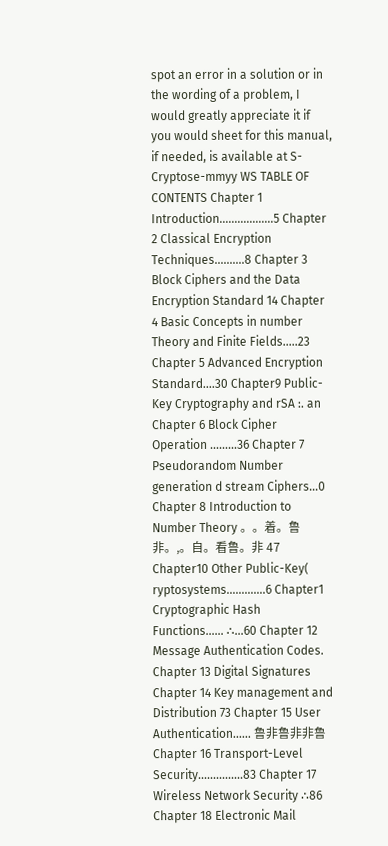spot an error in a solution or in the wording of a problem, I would greatly appreciate it if you would sheet for this manual, if needed, is available at S-Cryptose-mmyy WS TABLE OF CONTENTS Chapter 1 Introduction..................5 Chapter 2 Classical Encryption Techniques..........8 Chapter 3 Block Ciphers and the Data Encryption Standard 14 Chapter 4 Basic Concepts in number Theory and Finite Fields.....23 Chapter 5 Advanced Encryption Standard....30 Chapter9 Public-Key Cryptography and rSA :. an Chapter 6 Block Cipher Operation ………36 Chapter 7 Pseudorandom Number generation d stream Ciphers…0 Chapter 8 Introduction to Number Theory 。。着。鲁非。,。自。看鲁。非 47 Chapter10 Other Public-Key( ryptosystems………….6 Chapter1 Cryptographic Hash Functions…… ∴…60 Chapter 12 Message Authentication Codes. Chapter 13 Digital Signatures Chapter 14 Key management and Distribution 73 Chapter 15 User Authentication...... 鲁非鲁非非鲁 Chapter 16 Transport-Level Security...............83 Chapter 17 Wireless Network Security ∴86 Chapter 18 Electronic Mail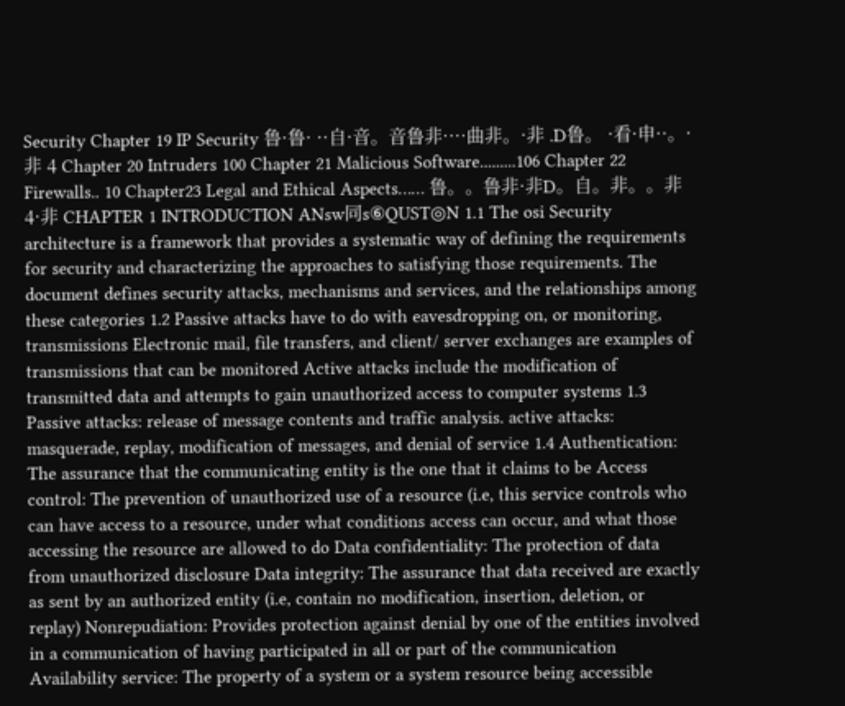Security Chapter 19 IP Security 鲁·鲁· ··自·音。音鲁非····曲非。·非 .D鲁。 ·看·申··。·非 4 Chapter 20 Intruders 100 Chapter 21 Malicious Software.........106 Chapter 22 Firewalls.. 10 Chapter23 Legal and Ethical Aspects…… 鲁。。鲁非·非D。自。非。。非4·非 CHAPTER 1 INTRODUCTION ANsw同s⑥QUST◎N 1.1 The osi Security architecture is a framework that provides a systematic way of defining the requirements for security and characterizing the approaches to satisfying those requirements. The document defines security attacks, mechanisms and services, and the relationships among these categories 1.2 Passive attacks have to do with eavesdropping on, or monitoring, transmissions Electronic mail, file transfers, and client/ server exchanges are examples of transmissions that can be monitored Active attacks include the modification of transmitted data and attempts to gain unauthorized access to computer systems 1.3 Passive attacks: release of message contents and traffic analysis. active attacks: masquerade, replay, modification of messages, and denial of service 1.4 Authentication: The assurance that the communicating entity is the one that it claims to be Access control: The prevention of unauthorized use of a resource (i.e, this service controls who can have access to a resource, under what conditions access can occur, and what those accessing the resource are allowed to do Data confidentiality: The protection of data from unauthorized disclosure Data integrity: The assurance that data received are exactly as sent by an authorized entity (i.e, contain no modification, insertion, deletion, or replay) Nonrepudiation: Provides protection against denial by one of the entities involved in a communication of having participated in all or part of the communication Availability service: The property of a system or a system resource being accessible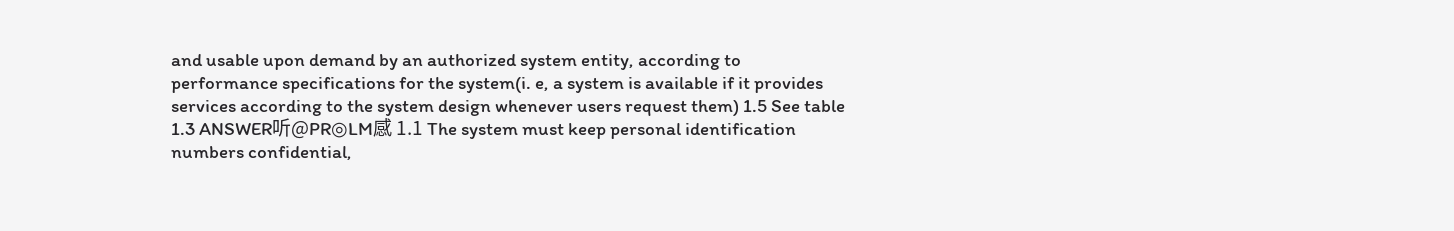and usable upon demand by an authorized system entity, according to performance specifications for the system(i. e, a system is available if it provides services according to the system design whenever users request them) 1.5 See table 1.3 ANSWER听@PR◎LM感 1.1 The system must keep personal identification numbers confidential,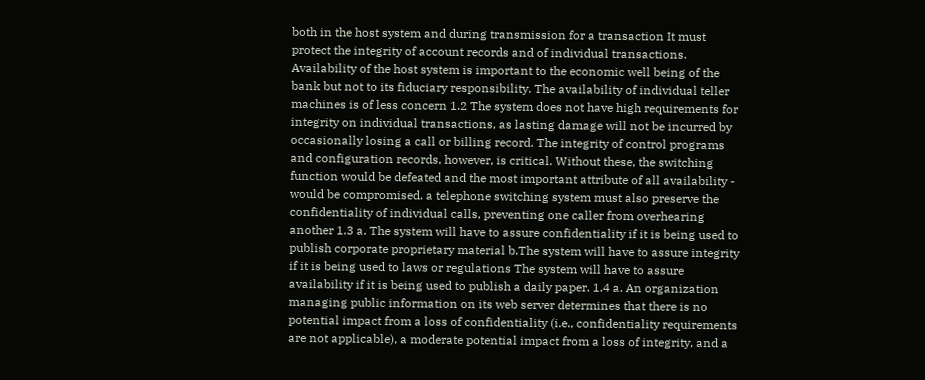both in the host system and during transmission for a transaction It must protect the integrity of account records and of individual transactions. Availability of the host system is important to the economic well being of the bank but not to its fiduciary responsibility. The availability of individual teller machines is of less concern 1.2 The system does not have high requirements for integrity on individual transactions, as lasting damage will not be incurred by occasionally losing a call or billing record. The integrity of control programs and configuration records, however, is critical. Without these, the switching function would be defeated and the most important attribute of all availability - would be compromised. a telephone switching system must also preserve the confidentiality of individual calls, preventing one caller from overhearing another 1.3 a. The system will have to assure confidentiality if it is being used to publish corporate proprietary material b.The system will have to assure integrity if it is being used to laws or regulations The system will have to assure availability if it is being used to publish a daily paper. 1.4 a. An organization managing public information on its web server determines that there is no potential impact from a loss of confidentiality (i.e., confidentiality requirements are not applicable), a moderate potential impact from a loss of integrity, and a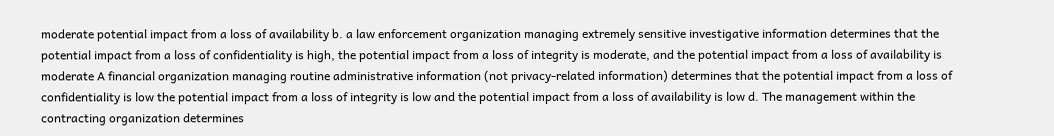moderate potential impact from a loss of availability b. a law enforcement organization managing extremely sensitive investigative information determines that the potential impact from a loss of confidentiality is high, the potential impact from a loss of integrity is moderate, and the potential impact from a loss of availability is moderate A financial organization managing routine administrative information (not privacy-related information) determines that the potential impact from a loss of confidentiality is low the potential impact from a loss of integrity is low and the potential impact from a loss of availability is low d. The management within the contracting organization determines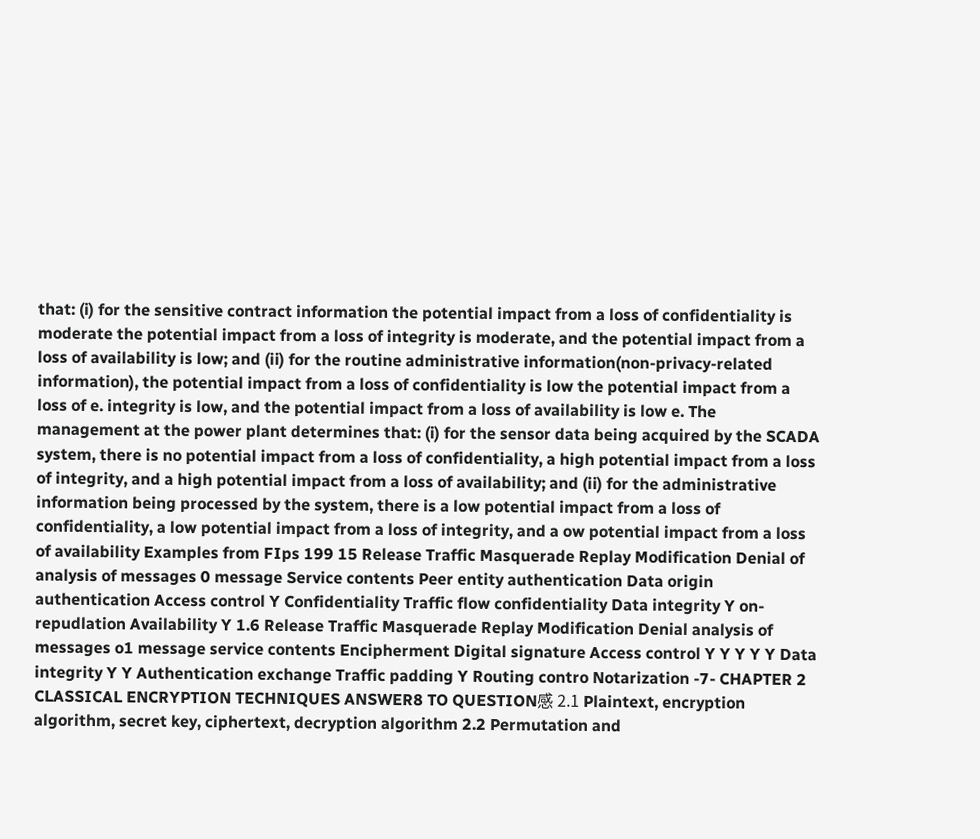that: (i) for the sensitive contract information the potential impact from a loss of confidentiality is moderate the potential impact from a loss of integrity is moderate, and the potential impact from a loss of availability is low; and (ii) for the routine administrative information(non-privacy-related information), the potential impact from a loss of confidentiality is low the potential impact from a loss of e. integrity is low, and the potential impact from a loss of availability is low e. The management at the power plant determines that: (i) for the sensor data being acquired by the SCADA system, there is no potential impact from a loss of confidentiality, a high potential impact from a loss of integrity, and a high potential impact from a loss of availability; and (ii) for the administrative information being processed by the system, there is a low potential impact from a loss of confidentiality, a low potential impact from a loss of integrity, and a ow potential impact from a loss of availability Examples from FIps 199 15 Release Traffic Masquerade Replay Modification Denial of analysis of messages 0 message Service contents Peer entity authentication Data origin authentication Access control Y Confidentiality Traffic flow confidentiality Data integrity Y on-repudlation Availability Y 1.6 Release Traffic Masquerade Replay Modification Denial analysis of messages o1 message service contents Encipherment Digital signature Access control Y Y Y Y Y Data integrity Y Y Authentication exchange Traffic padding Y Routing contro Notarization -7- CHAPTER 2 CLASSICAL ENCRYPTION TECHNIQUES ANSWER8 TO QUESTION感 2.1 Plaintext, encryption algorithm, secret key, ciphertext, decryption algorithm 2.2 Permutation and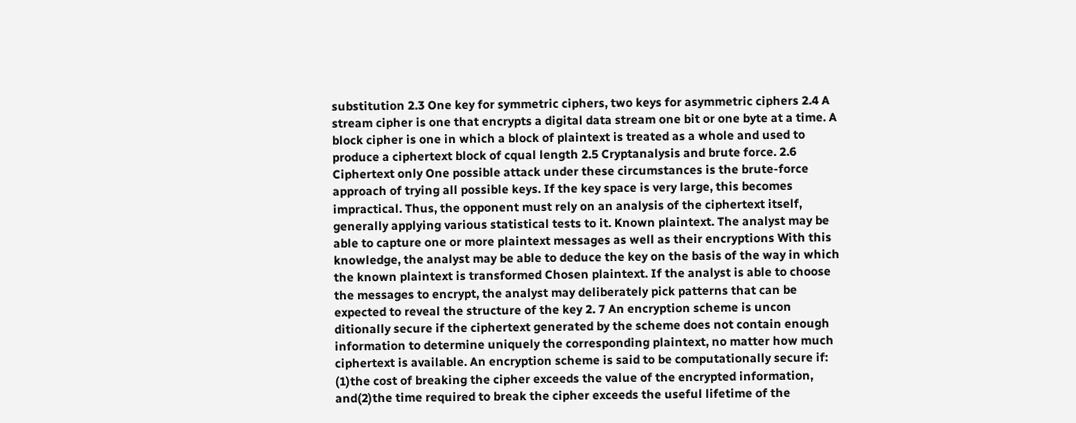substitution 2.3 One key for symmetric ciphers, two keys for asymmetric ciphers 2.4 A stream cipher is one that encrypts a digital data stream one bit or one byte at a time. A block cipher is one in which a block of plaintext is treated as a whole and used to produce a ciphertext block of cqual length 2.5 Cryptanalysis and brute force. 2.6 Ciphertext only One possible attack under these circumstances is the brute-force approach of trying all possible keys. If the key space is very large, this becomes impractical. Thus, the opponent must rely on an analysis of the ciphertext itself, generally applying various statistical tests to it. Known plaintext. The analyst may be able to capture one or more plaintext messages as well as their encryptions With this knowledge, the analyst may be able to deduce the key on the basis of the way in which the known plaintext is transformed Chosen plaintext. If the analyst is able to choose the messages to encrypt, the analyst may deliberately pick patterns that can be expected to reveal the structure of the key 2. 7 An encryption scheme is uncon ditionally secure if the ciphertext generated by the scheme does not contain enough information to determine uniquely the corresponding plaintext, no matter how much ciphertext is available. An encryption scheme is said to be computationally secure if: (1)the cost of breaking the cipher exceeds the value of the encrypted information, and(2)the time required to break the cipher exceeds the useful lifetime of the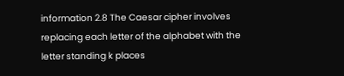information 2.8 The Caesar cipher involves replacing each letter of the alphabet with the letter standing k places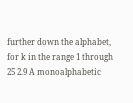further down the alphabet, for k in the range 1 through 25 2.9 A monoalphabetic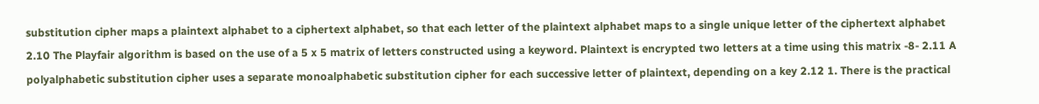substitution cipher maps a plaintext alphabet to a ciphertext alphabet, so that each letter of the plaintext alphabet maps to a single unique letter of the ciphertext alphabet 2.10 The Playfair algorithm is based on the use of a 5 x 5 matrix of letters constructed using a keyword. Plaintext is encrypted two letters at a time using this matrix -8- 2.11 A polyalphabetic substitution cipher uses a separate monoalphabetic substitution cipher for each successive letter of plaintext, depending on a key 2.12 1. There is the practical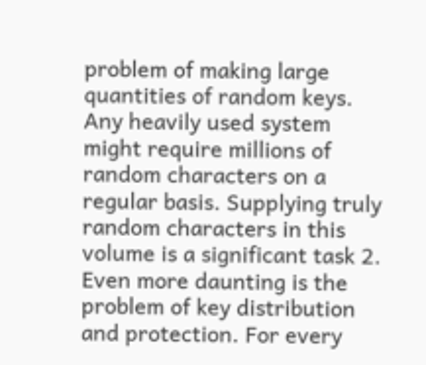problem of making large quantities of random keys. Any heavily used system might require millions of random characters on a regular basis. Supplying truly random characters in this volume is a significant task 2. Even more daunting is the problem of key distribution and protection. For every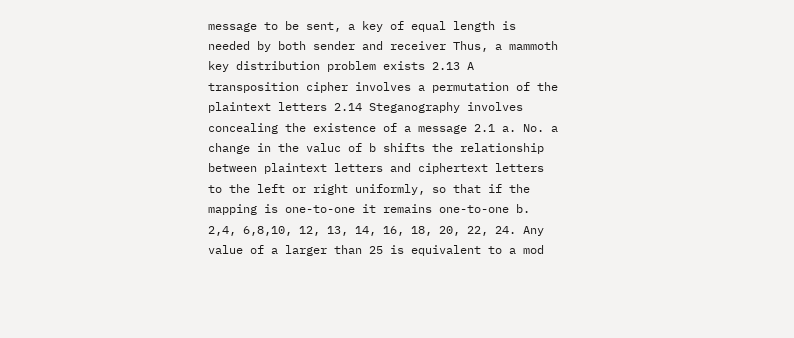message to be sent, a key of equal length is needed by both sender and receiver Thus, a mammoth key distribution problem exists 2.13 A transposition cipher involves a permutation of the plaintext letters 2.14 Steganography involves concealing the existence of a message 2.1 a. No. a change in the valuc of b shifts the relationship between plaintext letters and ciphertext letters to the left or right uniformly, so that if the mapping is one-to-one it remains one-to-one b. 2,4, 6,8,10, 12, 13, 14, 16, 18, 20, 22, 24. Any value of a larger than 25 is equivalent to a mod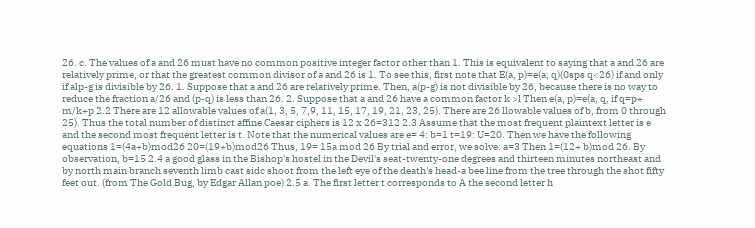26. c. The values of a and 26 must have no common positive integer factor other than 1. This is equivalent to saying that a and 26 are relatively prime, or that the greatest common divisor of a and 26 is 1. To see this, first note that E(a, p)=e(a, q)(0sps q<26) if and only if alp-g is divisible by 26. 1. Suppose that a and 26 are relatively prime. Then, a(p-g) is not divisible by 26, because there is no way to reduce the fraction a/26 and (p-q) is less than 26. 2. Suppose that a and 26 have a common factor k >l Then e(a, p)=e(a, q, if q=p+ m/k+p 2.2 There are 12 allowable values of a(1, 3, 5, 7,9, 11, 15, 17, 19, 21, 23, 25). There are 26 llowable values of b, from 0 through 25). Thus the total number of distinct affine Caesar ciphers is 12 x 26=312 2.3 Assume that the most frequent plaintext letter is e and the second most frequent letter is t. Note that the numerical values are e= 4: b=1 t=19: U=20. Then we have the following equations 1=(4a+b)mod26 20=(19+b)mod26 Thus, 19= 15a mod 26 By trial and error, we solve: a=3 Then 1=(12+ b)mod 26. By observation, b=15 2.4 a good glass in the Bishop's hostel in the Devil's seat-twenty-one degrees and thirteen minutes northeast and by north main branch seventh limb cast sidc shoot from the left eye of the death's head-a bee line from the tree through the shot fifty feet out. (from The Gold Bug, by Edgar Allan poe) 2.5 a. The first letter t corresponds to A the second letter h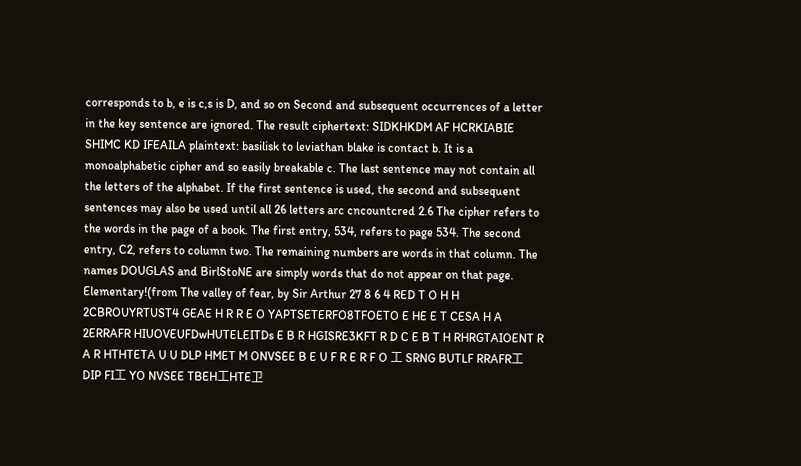corresponds to b, e is c,s is D, and so on Second and subsequent occurrences of a letter in the key sentence are ignored. The result ciphertext: SIDKHKDM AF HCRKIABIE SHIMC KD IFEAILA plaintext: basilisk to leviathan blake is contact b. It is a monoalphabetic cipher and so easily breakable c. The last sentence may not contain all the letters of the alphabet. If the first sentence is used, the second and subsequent sentences may also be used until all 26 letters arc cncountcred 2.6 The cipher refers to the words in the page of a book. The first entry, 534, refers to page 534. The second entry, C2, refers to column two. The remaining numbers are words in that column. The names DOUGLAS and BirlStoNE are simply words that do not appear on that page. Elementary!(from The valley of fear, by Sir Arthur 27 8 6 4 RED T O H H 2CBROUYRTUST4 GEAE H R R E O YAPTSETERFO8TFOETO E HE E T CESA H A 2ERRAFR HIUOVEUFDwHUTELEITDs E B R HGISRE3KFT R D C E B T H RHRGTAIOENT R A R HTHTETA U U DLP HMET M ONVSEE B E U F R E R F O 工 SRNG BUTLF RRAFR工 DIP FI工 YO NVSEE TBEH工HTE卫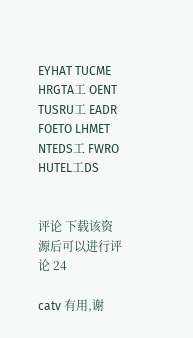EYHAT TUCME HRGTA工 OENT TUSRU工 EADR FOETO LHMET NTEDS工 FWRO HUTEL工DS


评论 下载该资源后可以进行评论 24

catv 有用,谢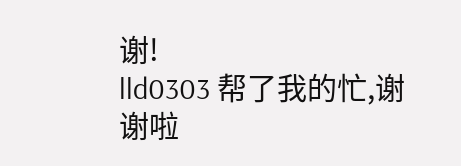谢!
lld0303 帮了我的忙,谢谢啦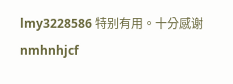lmy3228586 特别有用。十分感谢
nmhnhjcf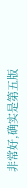非常好,确实是第五版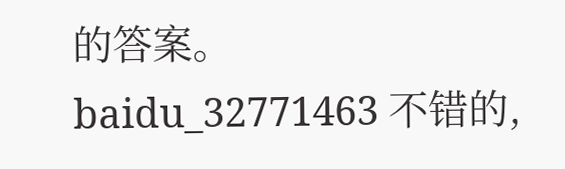的答案。
baidu_32771463 不错的,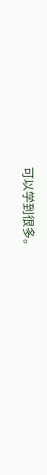可以学到很多。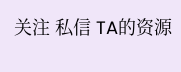关注 私信 TA的资源